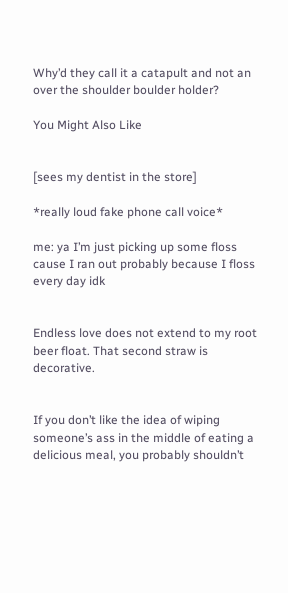Why’d they call it a catapult and not an over the shoulder boulder holder?

You Might Also Like


[sees my dentist in the store]

*really loud fake phone call voice*

me: ya I’m just picking up some floss cause I ran out probably because I floss every day idk


Endless love does not extend to my root beer float. That second straw is decorative.


If you don’t like the idea of wiping someone’s ass in the middle of eating a delicious meal, you probably shouldn’t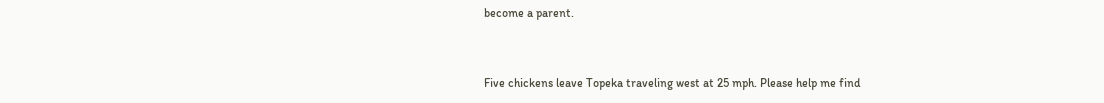become a parent.


Five chickens leave Topeka traveling west at 25 mph. Please help me find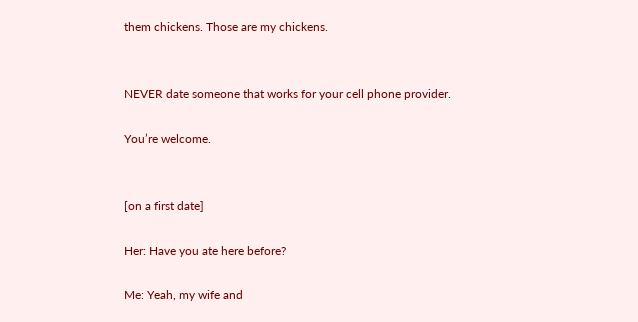them chickens. Those are my chickens.


NEVER date someone that works for your cell phone provider.

You’re welcome.


[on a first date]

Her: Have you ate here before?

Me: Yeah, my wife and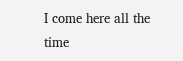I come here all the time